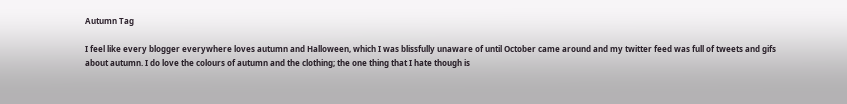Autumn Tag

I feel like every blogger everywhere loves autumn and Halloween, which I was blissfully unaware of until October came around and my twitter feed was full of tweets and gifs about autumn. I do love the colours of autumn and the clothing; the one thing that I hate though is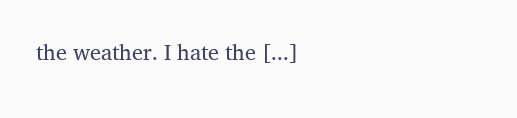the weather. I hate the [...]